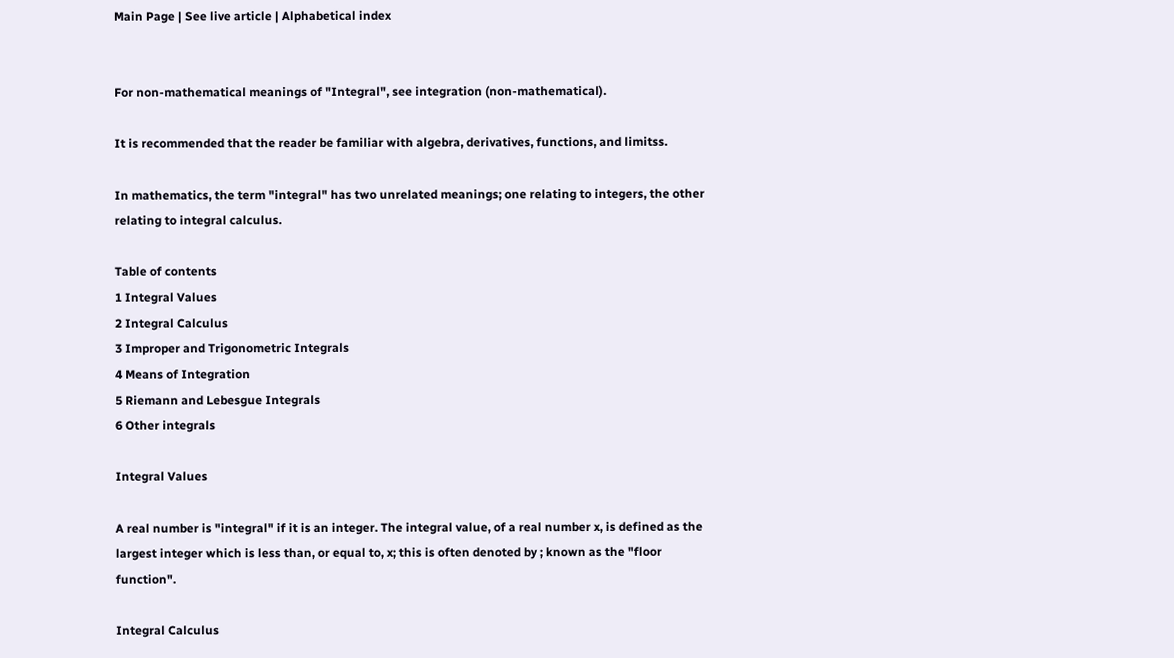Main Page | See live article | Alphabetical index


For non-mathematical meanings of "Integral", see integration (non-mathematical).

It is recommended that the reader be familiar with algebra, derivatives, functions, and limitss.

In mathematics, the term "integral" has two unrelated meanings; one relating to integers, the other relating to integral calculus.

Table of contents
1 Integral Values
2 Integral Calculus
3 Improper and Trigonometric Integrals
4 Means of Integration
5 Riemann and Lebesgue Integrals
6 Other integrals

Integral Values

A real number is "integral" if it is an integer. The integral value, of a real number x, is defined as the largest integer which is less than, or equal to, x; this is often denoted by ; known as the "floor function".

Integral Calculus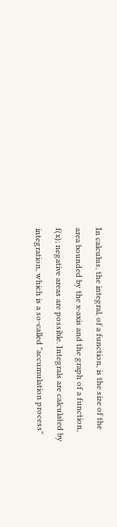In calculus, the integral, of a function, is the size of the area bounded by the x-axis and the graph of a function, f(x); negative areas are possible. Integrals are calculated by integration, which is a so-called "accumulation process"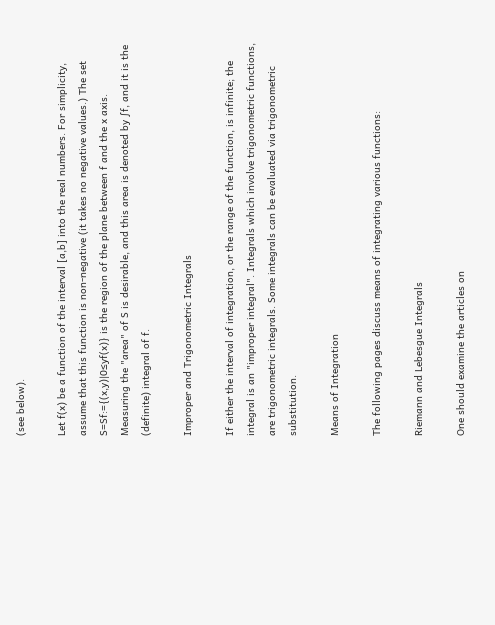(see below).

Let f(x) be a function of the interval [a,b] into the real numbers. For simplicity, assume that this function is non-negative (it takes no negative values.) The set S=Sf:={(x,y)|0≤yf(x)} is the region of the plane between f and the x axis. Measuring the "area" of S is desirable, and this area is denoted by ∫f, and it is the (definite) integral of f.

Improper and Trigonometric Integrals

If either the interval of integration, or the range of the function, is infinite; the integral is an "improper integral". Integrals which involve trigonometric functions, are trigonometric integrals. Some integrals can be evaluated via trigonometric substitution.

Means of Integration

The following pages discuss means of integrating various functions:

Riemann and Lebesgue Integrals

One should examine the articles on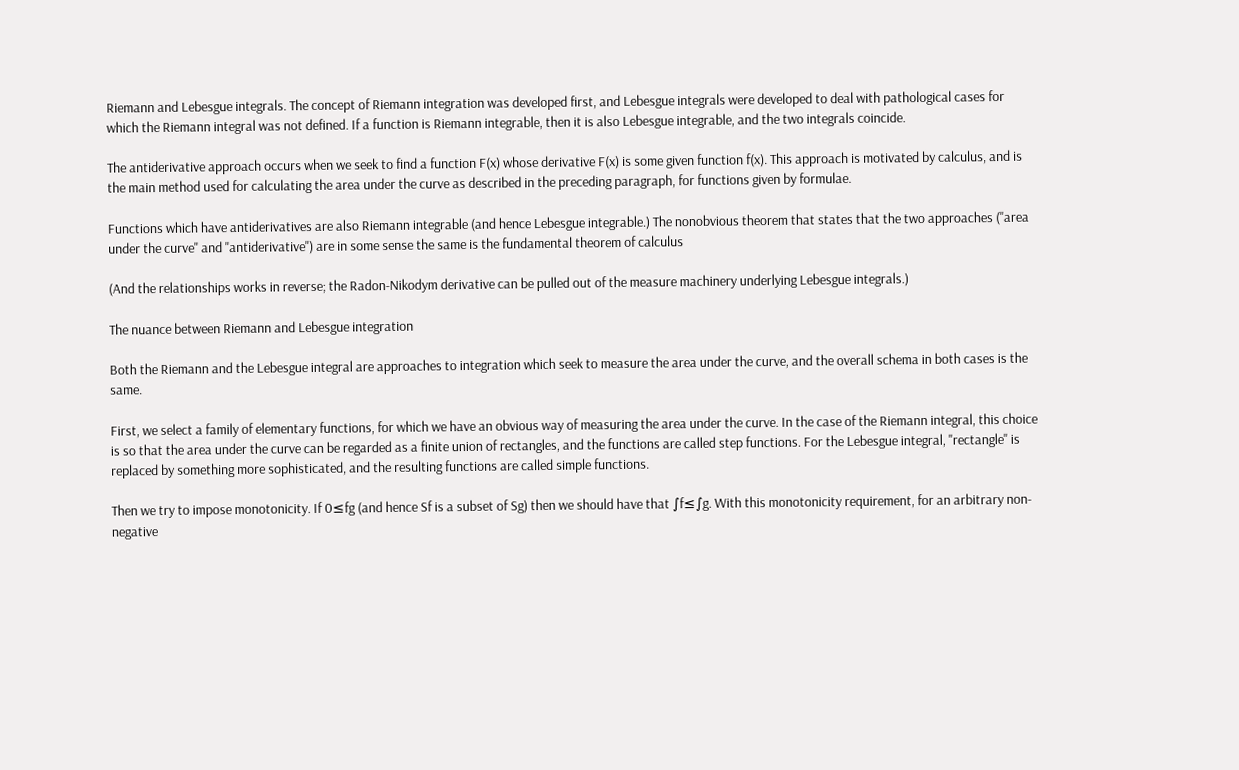Riemann and Lebesgue integrals. The concept of Riemann integration was developed first, and Lebesgue integrals were developed to deal with pathological cases for which the Riemann integral was not defined. If a function is Riemann integrable, then it is also Lebesgue integrable, and the two integrals coincide.

The antiderivative approach occurs when we seek to find a function F(x) whose derivative F(x) is some given function f(x). This approach is motivated by calculus, and is the main method used for calculating the area under the curve as described in the preceding paragraph, for functions given by formulae.

Functions which have antiderivatives are also Riemann integrable (and hence Lebesgue integrable.) The nonobvious theorem that states that the two approaches ("area under the curve" and "antiderivative") are in some sense the same is the fundamental theorem of calculus

(And the relationships works in reverse; the Radon-Nikodym derivative can be pulled out of the measure machinery underlying Lebesgue integrals.)

The nuance between Riemann and Lebesgue integration

Both the Riemann and the Lebesgue integral are approaches to integration which seek to measure the area under the curve, and the overall schema in both cases is the same.

First, we select a family of elementary functions, for which we have an obvious way of measuring the area under the curve. In the case of the Riemann integral, this choice is so that the area under the curve can be regarded as a finite union of rectangles, and the functions are called step functions. For the Lebesgue integral, "rectangle" is replaced by something more sophisticated, and the resulting functions are called simple functions.

Then we try to impose monotonicity. If 0≤fg (and hence Sf is a subset of Sg) then we should have that ∫f≤∫g. With this monotonicity requirement, for an arbitrary non-negative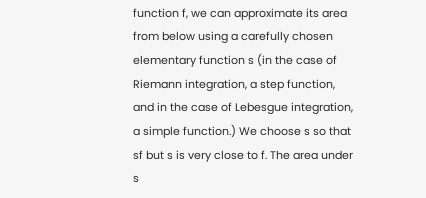function f, we can approximate its area from below using a carefully chosen elementary function s (in the case of Riemann integration, a step function, and in the case of Lebesgue integration, a simple function.) We choose s so that sf but s is very close to f. The area under s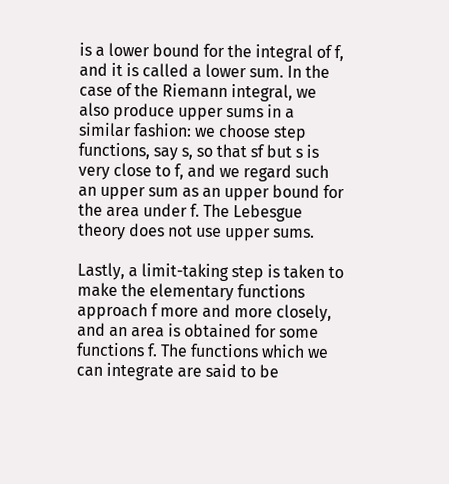is a lower bound for the integral of f, and it is called a lower sum. In the case of the Riemann integral, we also produce upper sums in a similar fashion: we choose step functions, say s, so that sf but s is very close to f, and we regard such an upper sum as an upper bound for the area under f. The Lebesgue theory does not use upper sums.

Lastly, a limit-taking step is taken to make the elementary functions approach f more and more closely, and an area is obtained for some functions f. The functions which we can integrate are said to be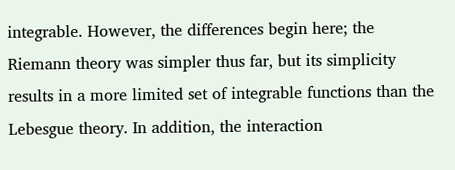integrable. However, the differences begin here; the Riemann theory was simpler thus far, but its simplicity results in a more limited set of integrable functions than the Lebesgue theory. In addition, the interaction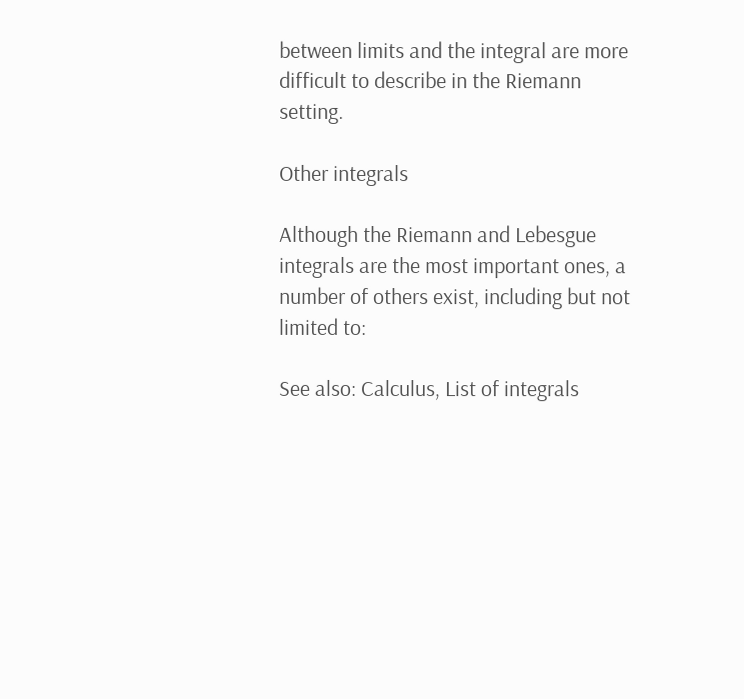between limits and the integral are more difficult to describe in the Riemann setting.

Other integrals

Although the Riemann and Lebesgue integrals are the most important ones, a number of others exist, including but not limited to:

See also: Calculus, List of integrals